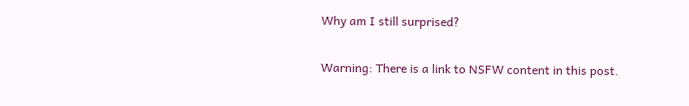Why am I still surprised?

Warning: There is a link to NSFW content in this post.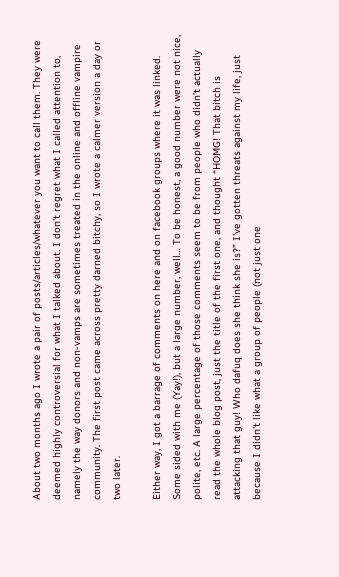About two months ago I wrote a pair of posts/articles/whatever you want to call them. They were deemed highly controversial for what I talked about. I don’t regret what I called attention to, namely the way donors and non-vamps are sometimes treated in the online and offline vampire community. The first post came across pretty darned bitchy, so I wrote a calmer version a day or two later.

Either way, I got a barrage of comments on here and on facebook groups where it was linked. Some sided with me (Yay!), but a large number, well… To be honest, a good number were not nice, polite, etc. A large percentage of those comments seem to be from people who didn’t actually read the whole blog post, just the title of the first one, and thought “HOMG! That bitch is attacking that guy! Who dafuq does she think she is?” I’ve gotten threats against my life, just because I didn’t like what a group of people (not just one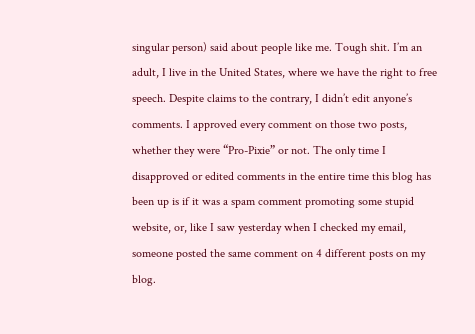singular person) said about people like me. Tough shit. I’m an adult, I live in the United States, where we have the right to free speech. Despite claims to the contrary, I didn’t edit anyone’s comments. I approved every comment on those two posts, whether they were “Pro-Pixie” or not. The only time I disapproved or edited comments in the entire time this blog has been up is if it was a spam comment promoting some stupid website, or, like I saw yesterday when I checked my email, someone posted the same comment on 4 different posts on my blog.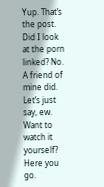Yup. That’s the post. Did I look at the porn linked? No. A friend of mine did. Let’s just say, ew. Want to watch it yourself? Here you go.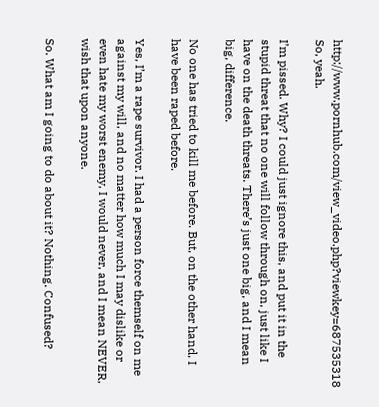http://www.pornhub.com/view_video.php?viewkey=687535318 So, yeah.

I’m pissed. Why? I could just ignore this, and put it in the stupid threat that no one will follow through on, just like I have on the death threats. There’s just one big, and I mean big, difference.

No one has tried to kill me before. But, on the other hand, I have been raped before.

Yes, I’m a rape survivor. I had a person force themself on me against my will, and no matter how much I may dislike or even hate my worst enemy, I would never, and I mean NEVER, wish that upon anyone.

So. What am I going to do about it? Nothing. Confused?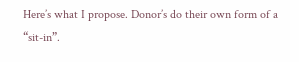Here’s what I propose. Donor’s do their own form of a “sit-in”.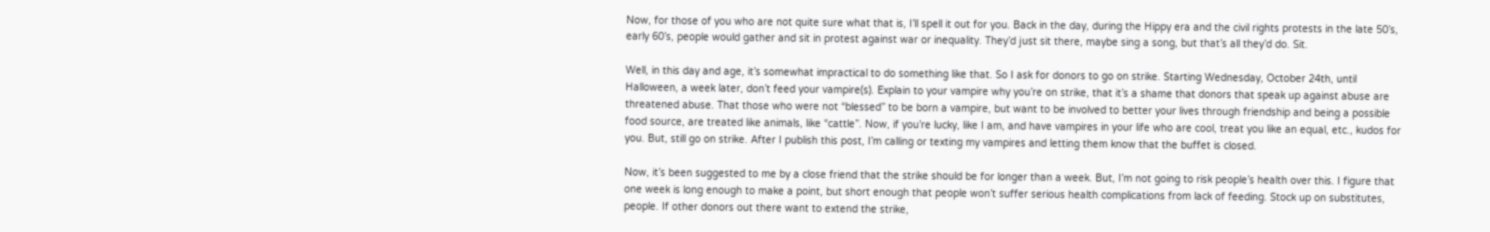Now, for those of you who are not quite sure what that is, I’ll spell it out for you. Back in the day, during the Hippy era and the civil rights protests in the late 50’s, early 60’s, people would gather and sit in protest against war or inequality. They’d just sit there, maybe sing a song, but that’s all they’d do. Sit.

Well, in this day and age, it’s somewhat impractical to do something like that. So I ask for donors to go on strike. Starting Wednesday, October 24th, until Halloween, a week later, don’t feed your vampire(s). Explain to your vampire why you’re on strike, that it’s a shame that donors that speak up against abuse are threatened abuse. That those who were not “blessed” to be born a vampire, but want to be involved to better your lives through friendship and being a possible food source, are treated like animals, like “cattle”. Now, if you’re lucky, like I am, and have vampires in your life who are cool, treat you like an equal, etc., kudos for you. But, still go on strike. After I publish this post, I’m calling or texting my vampires and letting them know that the buffet is closed.

Now, it’s been suggested to me by a close friend that the strike should be for longer than a week. But, I’m not going to risk people’s health over this. I figure that one week is long enough to make a point, but short enough that people won’t suffer serious health complications from lack of feeding. Stock up on substitutes, people. If other donors out there want to extend the strike,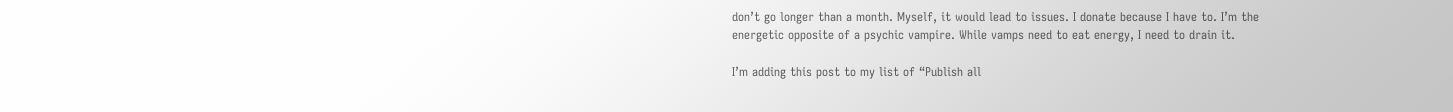don’t go longer than a month. Myself, it would lead to issues. I donate because I have to. I’m the energetic opposite of a psychic vampire. While vamps need to eat energy, I need to drain it.

I’m adding this post to my list of “Publish all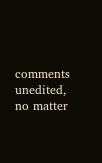comments unedited, no matter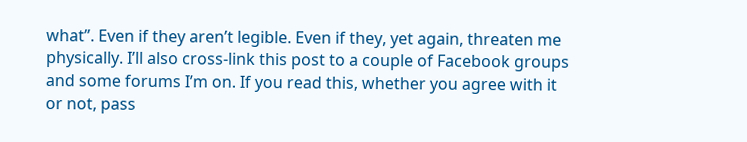what”. Even if they aren’t legible. Even if they, yet again, threaten me physically. I’ll also cross-link this post to a couple of Facebook groups and some forums I’m on. If you read this, whether you agree with it or not, pass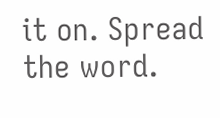it on. Spread the word.